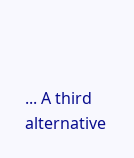... A third alternative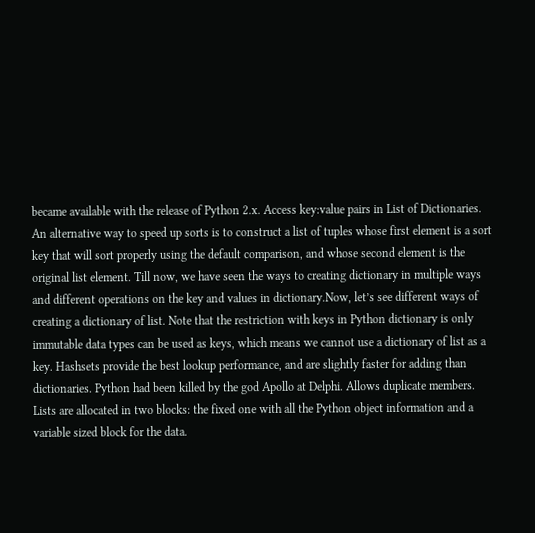became available with the release of Python 2.x. Access key:value pairs in List of Dictionaries. An alternative way to speed up sorts is to construct a list of tuples whose first element is a sort key that will sort properly using the default comparison, and whose second element is the original list element. Till now, we have seen the ways to creating dictionary in multiple ways and different operations on the key and values in dictionary.Now, let’s see different ways of creating a dictionary of list. Note that the restriction with keys in Python dictionary is only immutable data types can be used as keys, which means we cannot use a dictionary of list as a key. Hashsets provide the best lookup performance, and are slightly faster for adding than dictionaries. Python had been killed by the god Apollo at Delphi. Allows duplicate members. Lists are allocated in two blocks: the fixed one with all the Python object information and a variable sized block for the data.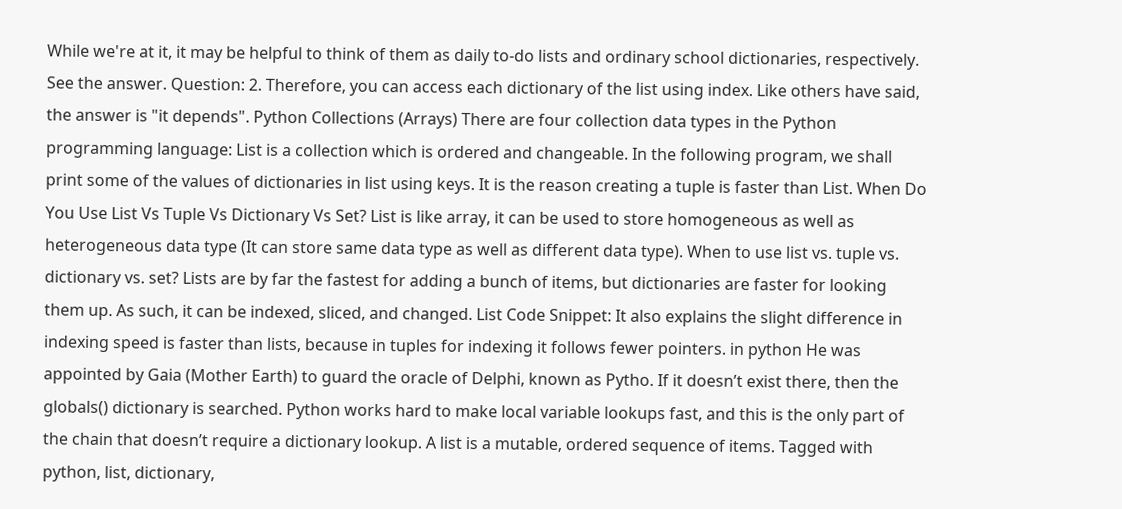While we're at it, it may be helpful to think of them as daily to-do lists and ordinary school dictionaries, respectively. See the answer. Question: 2. Therefore, you can access each dictionary of the list using index. Like others have said, the answer is "it depends". Python Collections (Arrays) There are four collection data types in the Python programming language: List is a collection which is ordered and changeable. In the following program, we shall print some of the values of dictionaries in list using keys. It is the reason creating a tuple is faster than List. When Do You Use List Vs Tuple Vs Dictionary Vs Set? List is like array, it can be used to store homogeneous as well as heterogeneous data type (It can store same data type as well as different data type). When to use list vs. tuple vs. dictionary vs. set? Lists are by far the fastest for adding a bunch of items, but dictionaries are faster for looking them up. As such, it can be indexed, sliced, and changed. List Code Snippet: It also explains the slight difference in indexing speed is faster than lists, because in tuples for indexing it follows fewer pointers. in python He was appointed by Gaia (Mother Earth) to guard the oracle of Delphi, known as Pytho. If it doesn’t exist there, then the globals() dictionary is searched. Python works hard to make local variable lookups fast, and this is the only part of the chain that doesn’t require a dictionary lookup. A list is a mutable, ordered sequence of items. Tagged with python, list, dictionary,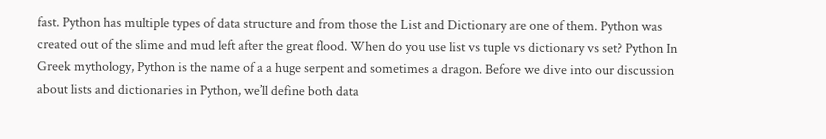fast. Python has multiple types of data structure and from those the List and Dictionary are one of them. Python was created out of the slime and mud left after the great flood. When do you use list vs tuple vs dictionary vs set? Python In Greek mythology, Python is the name of a a huge serpent and sometimes a dragon. Before we dive into our discussion about lists and dictionaries in Python, we’ll define both data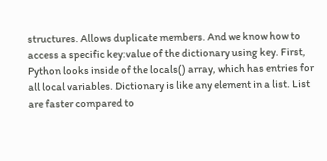structures. Allows duplicate members. And we know how to access a specific key:value of the dictionary using key. First, Python looks inside of the locals() array, which has entries for all local variables. Dictionary is like any element in a list. List are faster compared to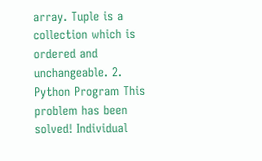array. Tuple is a collection which is ordered and unchangeable. 2. Python Program This problem has been solved! Individual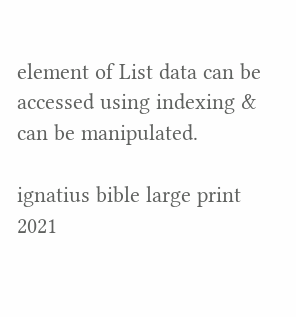element of List data can be accessed using indexing & can be manipulated.

ignatius bible large print 2021